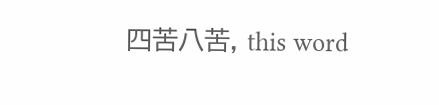四苦八苦, this word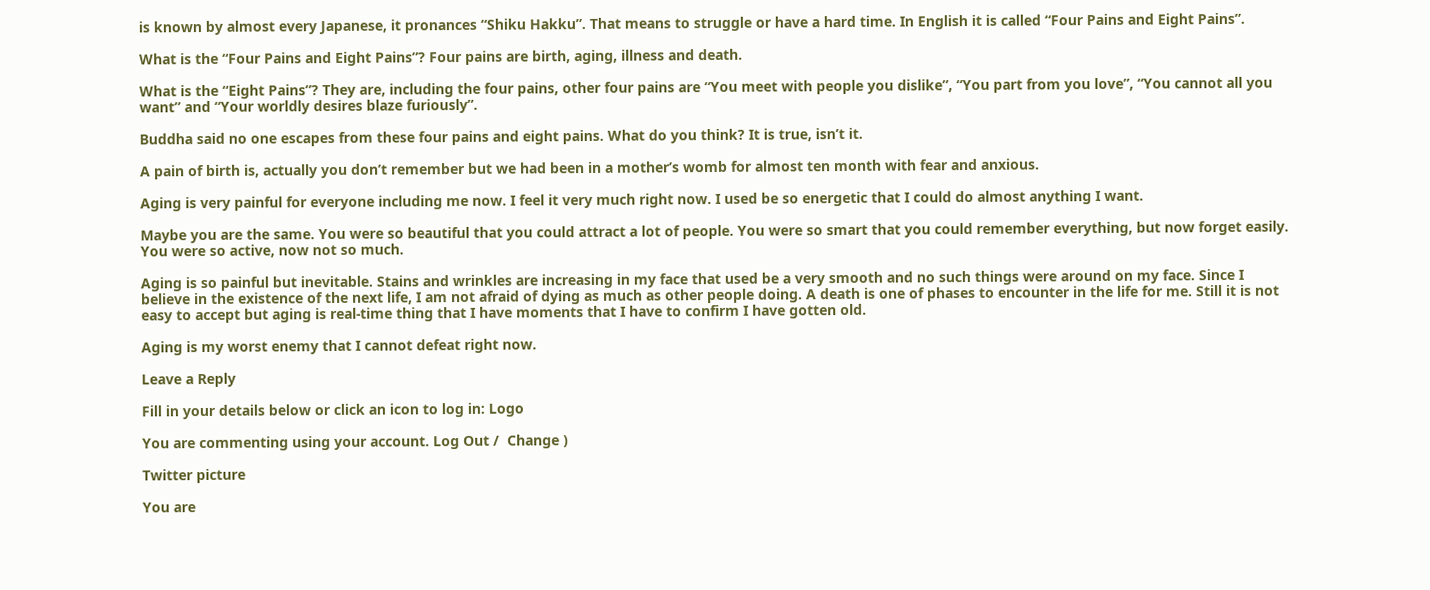is known by almost every Japanese, it pronances “Shiku Hakku”. That means to struggle or have a hard time. In English it is called “Four Pains and Eight Pains”.

What is the “Four Pains and Eight Pains”? Four pains are birth, aging, illness and death.

What is the “Eight Pains”? They are, including the four pains, other four pains are “You meet with people you dislike”, “You part from you love”, “You cannot all you want” and “Your worldly desires blaze furiously”.

Buddha said no one escapes from these four pains and eight pains. What do you think? It is true, isn’t it.

A pain of birth is, actually you don’t remember but we had been in a mother’s womb for almost ten month with fear and anxious.

Aging is very painful for everyone including me now. I feel it very much right now. I used be so energetic that I could do almost anything I want.

Maybe you are the same. You were so beautiful that you could attract a lot of people. You were so smart that you could remember everything, but now forget easily. You were so active, now not so much.

Aging is so painful but inevitable. Stains and wrinkles are increasing in my face that used be a very smooth and no such things were around on my face. Since I believe in the existence of the next life, I am not afraid of dying as much as other people doing. A death is one of phases to encounter in the life for me. Still it is not easy to accept but aging is real-time thing that I have moments that I have to confirm I have gotten old.

Aging is my worst enemy that I cannot defeat right now.

Leave a Reply

Fill in your details below or click an icon to log in: Logo

You are commenting using your account. Log Out /  Change )

Twitter picture

You are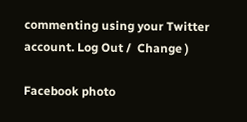commenting using your Twitter account. Log Out /  Change )

Facebook photo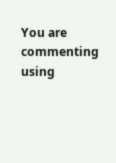You are commenting using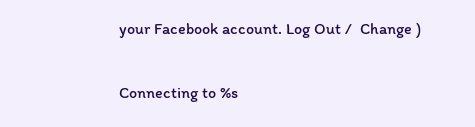your Facebook account. Log Out /  Change )

Connecting to %s